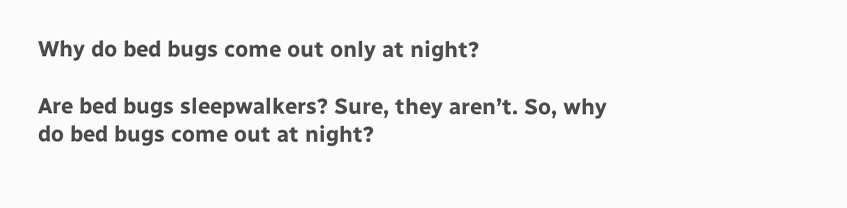Why do bed bugs come out only at night?

Are bed bugs sleepwalkers? Sure, they aren’t. So, why do bed bugs come out at night?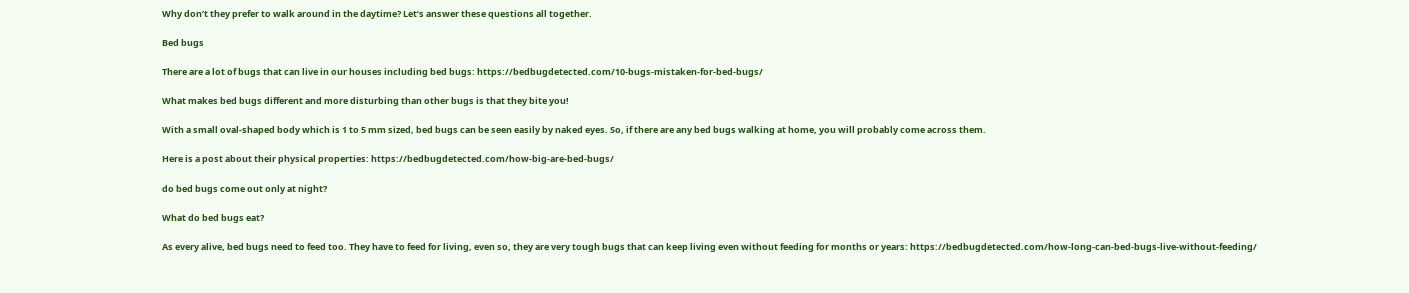Why don’t they prefer to walk around in the daytime? Let’s answer these questions all together.

Bed bugs

There are a lot of bugs that can live in our houses including bed bugs: https://bedbugdetected.com/10-bugs-mistaken-for-bed-bugs/

What makes bed bugs different and more disturbing than other bugs is that they bite you!

With a small oval-shaped body which is 1 to 5 mm sized, bed bugs can be seen easily by naked eyes. So, if there are any bed bugs walking at home, you will probably come across them.

Here is a post about their physical properties: https://bedbugdetected.com/how-big-are-bed-bugs/

do bed bugs come out only at night?

What do bed bugs eat?

As every alive, bed bugs need to feed too. They have to feed for living, even so, they are very tough bugs that can keep living even without feeding for months or years: https://bedbugdetected.com/how-long-can-bed-bugs-live-without-feeding/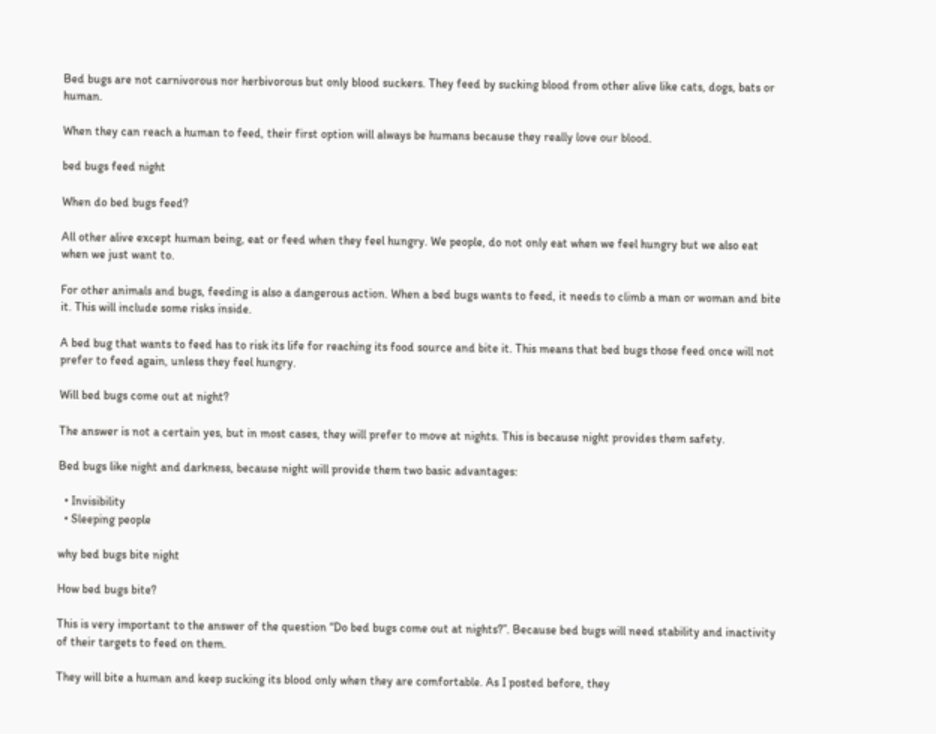Bed bugs are not carnivorous nor herbivorous but only blood suckers. They feed by sucking blood from other alive like cats, dogs, bats or human.

When they can reach a human to feed, their first option will always be humans because they really love our blood.

bed bugs feed night

When do bed bugs feed?

All other alive except human being, eat or feed when they feel hungry. We people, do not only eat when we feel hungry but we also eat when we just want to.

For other animals and bugs, feeding is also a dangerous action. When a bed bugs wants to feed, it needs to climb a man or woman and bite it. This will include some risks inside.

A bed bug that wants to feed has to risk its life for reaching its food source and bite it. This means that bed bugs those feed once will not prefer to feed again, unless they feel hungry.

Will bed bugs come out at night?

The answer is not a certain yes, but in most cases, they will prefer to move at nights. This is because night provides them safety.

Bed bugs like night and darkness, because night will provide them two basic advantages:

  • Invisibility
  • Sleeping people

why bed bugs bite night

How bed bugs bite?

This is very important to the answer of the question “Do bed bugs come out at nights?”. Because bed bugs will need stability and inactivity of their targets to feed on them.

They will bite a human and keep sucking its blood only when they are comfortable. As I posted before, they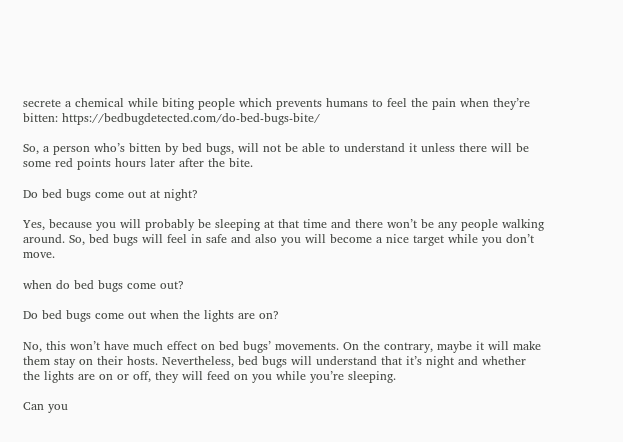secrete a chemical while biting people which prevents humans to feel the pain when they’re bitten: https://bedbugdetected.com/do-bed-bugs-bite/

So, a person who’s bitten by bed bugs, will not be able to understand it unless there will be some red points hours later after the bite.

Do bed bugs come out at night?

Yes, because you will probably be sleeping at that time and there won’t be any people walking around. So, bed bugs will feel in safe and also you will become a nice target while you don’t move.

when do bed bugs come out?

Do bed bugs come out when the lights are on?

No, this won’t have much effect on bed bugs’ movements. On the contrary, maybe it will make them stay on their hosts. Nevertheless, bed bugs will understand that it’s night and whether the lights are on or off, they will feed on you while you’re sleeping.

Can you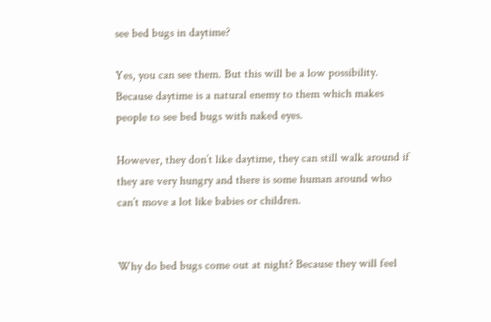see bed bugs in daytime?

Yes, you can see them. But this will be a low possibility. Because daytime is a natural enemy to them which makes people to see bed bugs with naked eyes.

However, they don’t like daytime, they can still walk around if they are very hungry and there is some human around who can’t move a lot like babies or children.


Why do bed bugs come out at night? Because they will feel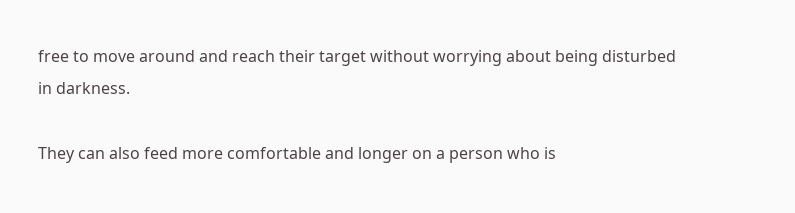free to move around and reach their target without worrying about being disturbed in darkness.

They can also feed more comfortable and longer on a person who is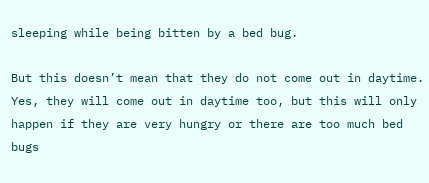sleeping while being bitten by a bed bug.

But this doesn’t mean that they do not come out in daytime. Yes, they will come out in daytime too, but this will only happen if they are very hungry or there are too much bed bugs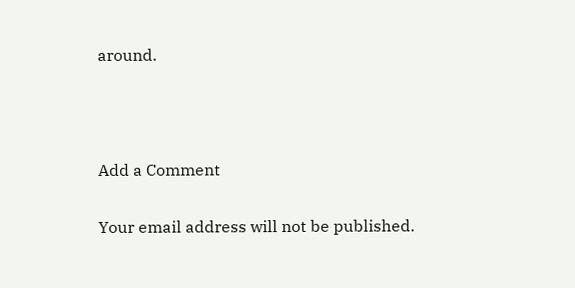around.



Add a Comment

Your email address will not be published.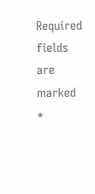Required fields are marked *